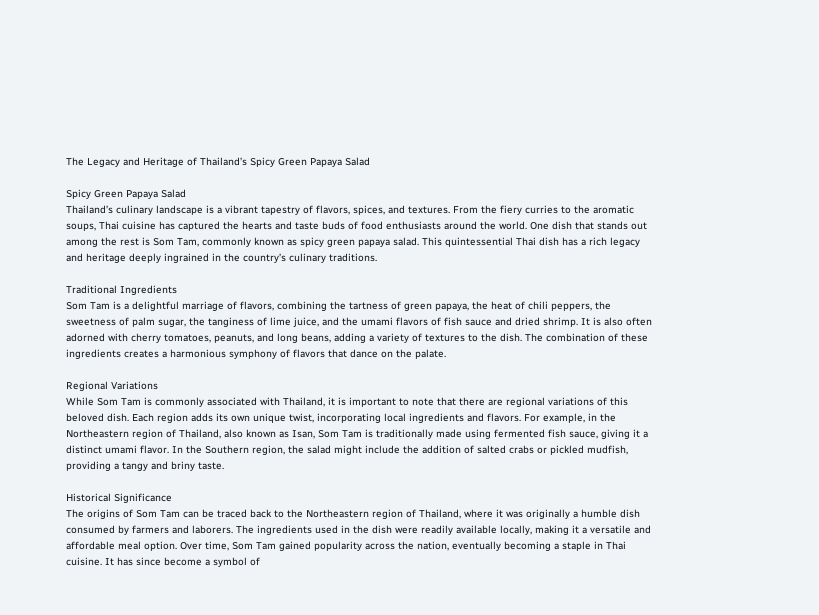The Legacy and Heritage of Thailand’s Spicy Green Papaya Salad

Spicy Green Papaya Salad
Thailand’s culinary landscape is a vibrant tapestry of flavors, spices, and textures. From the fiery curries to the aromatic soups, Thai cuisine has captured the hearts and taste buds of food enthusiasts around the world. One dish that stands out among the rest is Som Tam, commonly known as spicy green papaya salad. This quintessential Thai dish has a rich legacy and heritage deeply ingrained in the country’s culinary traditions.

Traditional Ingredients
Som Tam is a delightful marriage of flavors, combining the tartness of green papaya, the heat of chili peppers, the sweetness of palm sugar, the tanginess of lime juice, and the umami flavors of fish sauce and dried shrimp. It is also often adorned with cherry tomatoes, peanuts, and long beans, adding a variety of textures to the dish. The combination of these ingredients creates a harmonious symphony of flavors that dance on the palate.

Regional Variations
While Som Tam is commonly associated with Thailand, it is important to note that there are regional variations of this beloved dish. Each region adds its own unique twist, incorporating local ingredients and flavors. For example, in the Northeastern region of Thailand, also known as Isan, Som Tam is traditionally made using fermented fish sauce, giving it a distinct umami flavor. In the Southern region, the salad might include the addition of salted crabs or pickled mudfish, providing a tangy and briny taste.

Historical Significance
The origins of Som Tam can be traced back to the Northeastern region of Thailand, where it was originally a humble dish consumed by farmers and laborers. The ingredients used in the dish were readily available locally, making it a versatile and affordable meal option. Over time, Som Tam gained popularity across the nation, eventually becoming a staple in Thai cuisine. It has since become a symbol of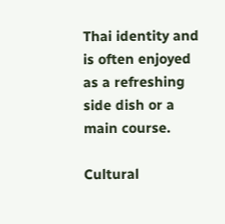Thai identity and is often enjoyed as a refreshing side dish or a main course.

Cultural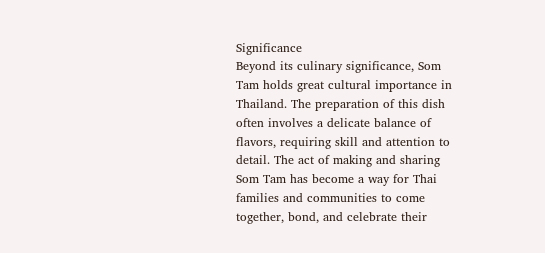Significance
Beyond its culinary significance, Som Tam holds great cultural importance in Thailand. The preparation of this dish often involves a delicate balance of flavors, requiring skill and attention to detail. The act of making and sharing Som Tam has become a way for Thai families and communities to come together, bond, and celebrate their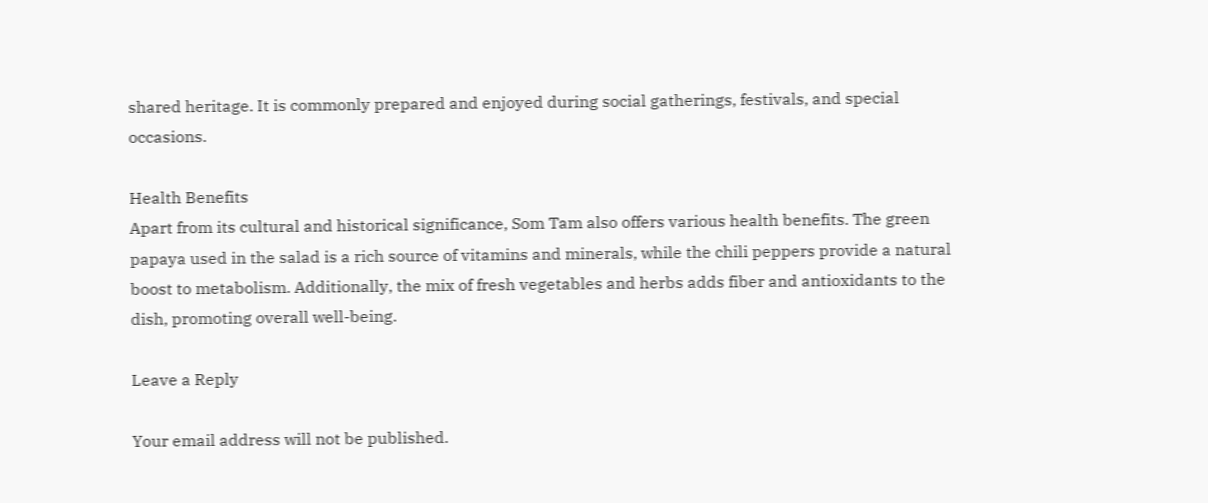shared heritage. It is commonly prepared and enjoyed during social gatherings, festivals, and special occasions.

Health Benefits
Apart from its cultural and historical significance, Som Tam also offers various health benefits. The green papaya used in the salad is a rich source of vitamins and minerals, while the chili peppers provide a natural boost to metabolism. Additionally, the mix of fresh vegetables and herbs adds fiber and antioxidants to the dish, promoting overall well-being.

Leave a Reply

Your email address will not be published.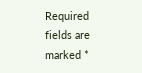Required fields are marked *